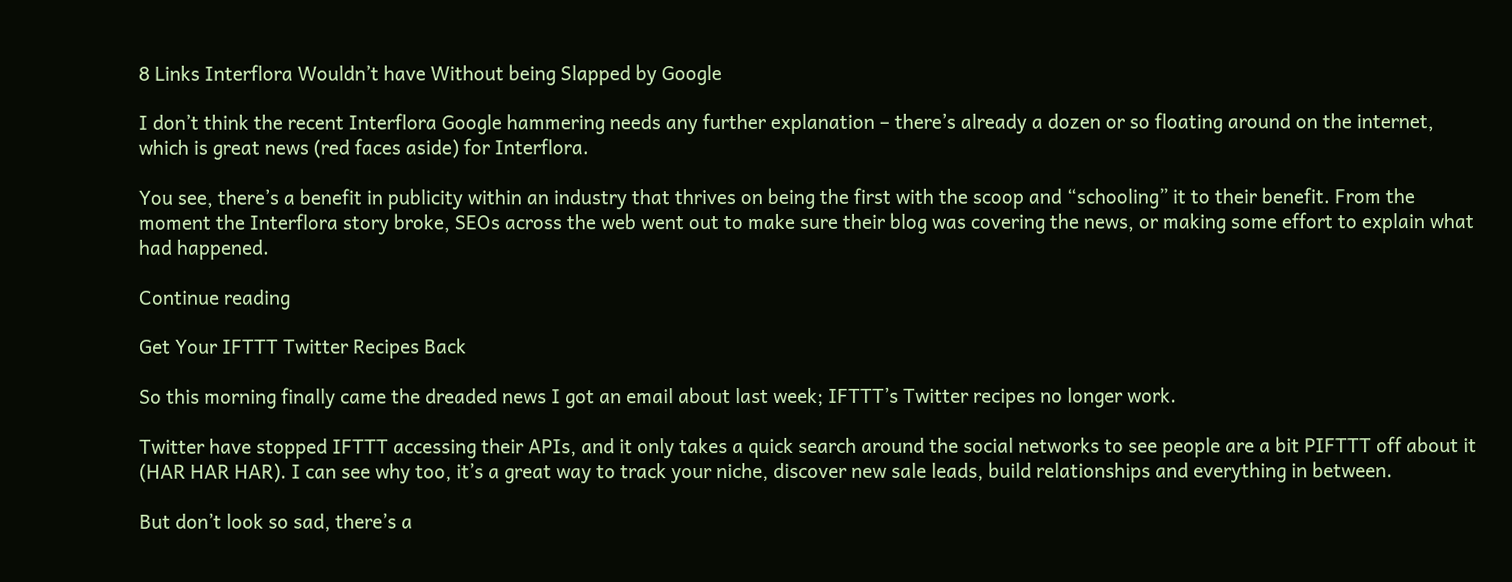8 Links Interflora Wouldn’t have Without being Slapped by Google

I don’t think the recent Interflora Google hammering needs any further explanation – there’s already a dozen or so floating around on the internet, which is great news (red faces aside) for Interflora.

You see, there’s a benefit in publicity within an industry that thrives on being the first with the scoop and “schooling” it to their benefit. From the moment the Interflora story broke, SEOs across the web went out to make sure their blog was covering the news, or making some effort to explain what had happened.

Continue reading

Get Your IFTTT Twitter Recipes Back

So this morning finally came the dreaded news I got an email about last week; IFTTT’s Twitter recipes no longer work.

Twitter have stopped IFTTT accessing their APIs, and it only takes a quick search around the social networks to see people are a bit PIFTTT off about it (HAR HAR HAR). I can see why too, it’s a great way to track your niche, discover new sale leads, build relationships and everything in between.

But don’t look so sad, there’s a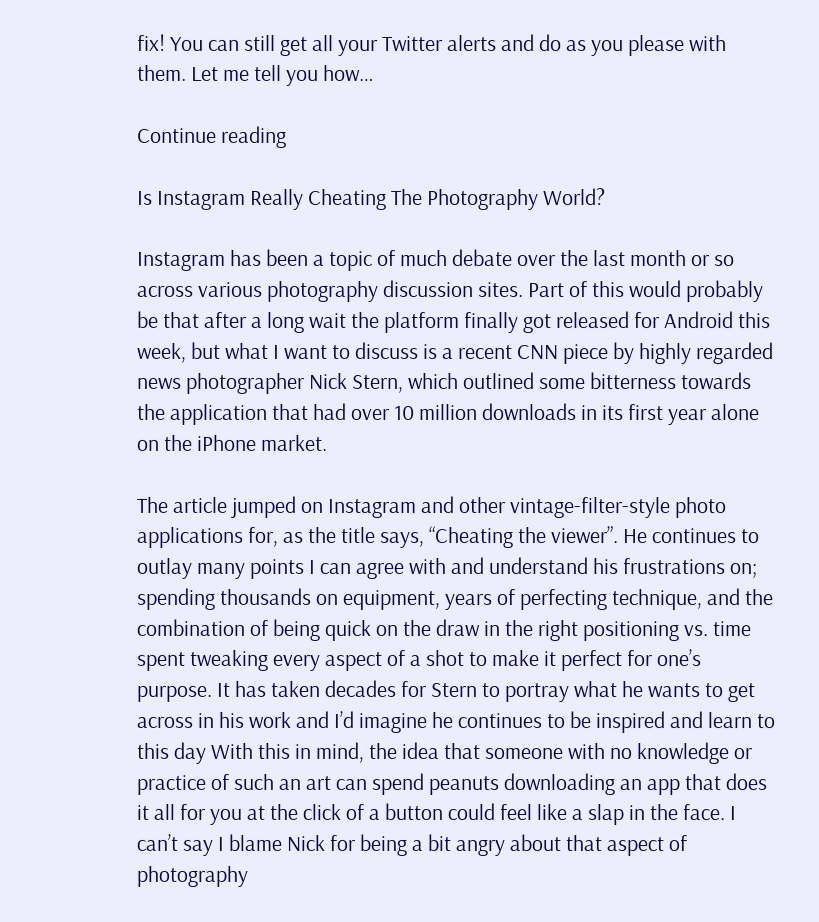fix! You can still get all your Twitter alerts and do as you please with them. Let me tell you how…

Continue reading

Is Instagram Really Cheating The Photography World?

Instagram has been a topic of much debate over the last month or so across various photography discussion sites. Part of this would probably be that after a long wait the platform finally got released for Android this week, but what I want to discuss is a recent CNN piece by highly regarded news photographer Nick Stern, which outlined some bitterness towards the application that had over 10 million downloads in its first year alone on the iPhone market.

The article jumped on Instagram and other vintage-filter-style photo applications for, as the title says, “Cheating the viewer”. He continues to outlay many points I can agree with and understand his frustrations on; spending thousands on equipment, years of perfecting technique, and the combination of being quick on the draw in the right positioning vs. time spent tweaking every aspect of a shot to make it perfect for one’s purpose. It has taken decades for Stern to portray what he wants to get across in his work and I’d imagine he continues to be inspired and learn to this day With this in mind, the idea that someone with no knowledge or practice of such an art can spend peanuts downloading an app that does it all for you at the click of a button could feel like a slap in the face. I can’t say I blame Nick for being a bit angry about that aspect of photography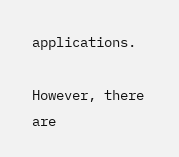applications.

However, there are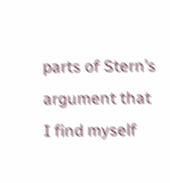parts of Stern’s argument that I find myself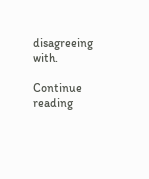disagreeing with.

Continue reading